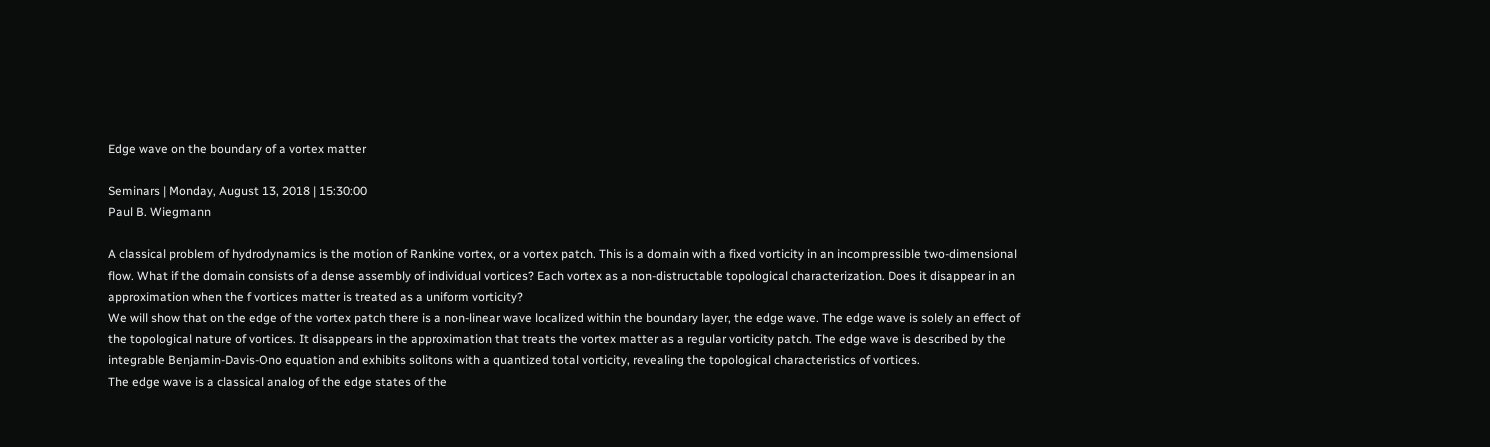Edge wave on the boundary of a vortex matter

Seminars | Monday, August 13, 2018 | 15:30:00
Paul B. Wiegmann

A classical problem of hydrodynamics is the motion of Rankine vortex, or a vortex patch. This is a domain with a fixed vorticity in an incompressible two-dimensional flow. What if the domain consists of a dense assembly of individual vortices? Each vortex as a non-distructable topological characterization. Does it disappear in an approximation when the f vortices matter is treated as a uniform vorticity?
We will show that on the edge of the vortex patch there is a non-linear wave localized within the boundary layer, the edge wave. The edge wave is solely an effect of the topological nature of vortices. It disappears in the approximation that treats the vortex matter as a regular vorticity patch. The edge wave is described by the integrable Benjamin-Davis-Ono equation and exhibits solitons with a quantized total vorticity, revealing the topological characteristics of vortices.
The edge wave is a classical analog of the edge states of the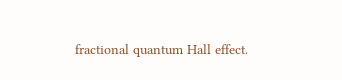fractional quantum Hall effect.